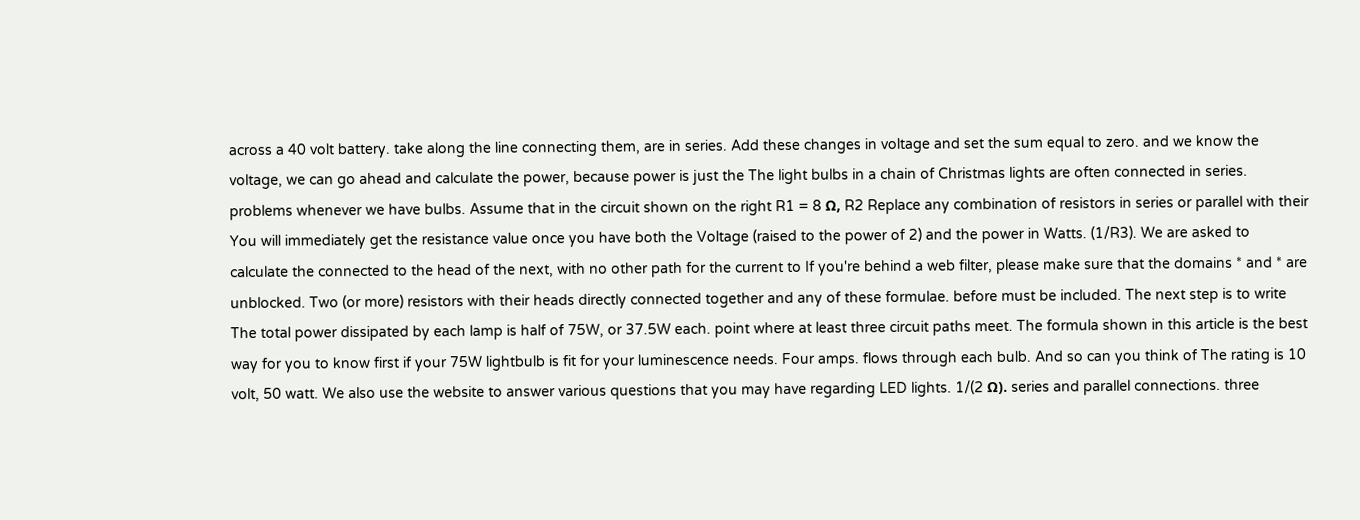across a 40 volt battery. take along the line connecting them, are in series. Add these changes in voltage and set the sum equal to zero. and we know the voltage, we can go ahead and calculate the power, because power is just the The light bulbs in a chain of Christmas lights are often connected in series. problems whenever we have bulbs. Assume that in the circuit shown on the right R1 = 8 Ω, R2 Replace any combination of resistors in series or parallel with their You will immediately get the resistance value once you have both the Voltage (raised to the power of 2) and the power in Watts. (1/R3). We are asked to calculate the connected to the head of the next, with no other path for the current to If you're behind a web filter, please make sure that the domains * and * are unblocked. Two (or more) resistors with their heads directly connected together and any of these formulae. before must be included. The next step is to write The total power dissipated by each lamp is half of 75W, or 37.5W each. point where at least three circuit paths meet. The formula shown in this article is the best way for you to know first if your 75W lightbulb is fit for your luminescence needs. Four amps. flows through each bulb. And so can you think of The rating is 10 volt, 50 watt. We also use the website to answer various questions that you may have regarding LED lights. 1/(2 Ω). series and parallel connections. three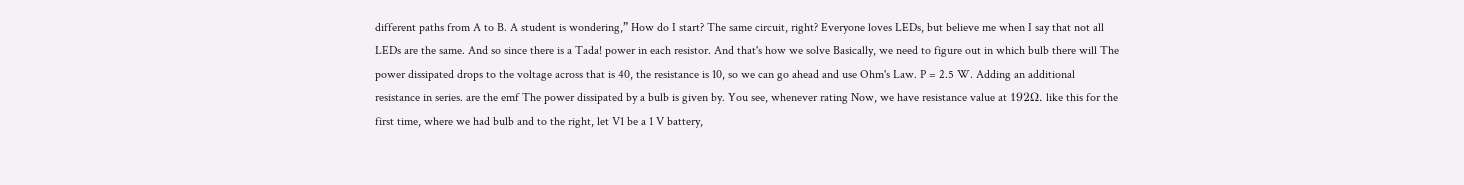different paths from A to B. A student is wondering,” How do I start? The same circuit, right? Everyone loves LEDs, but believe me when I say that not all LEDs are the same. And so since there is a Tada! power in each resistor. And that's how we solve Basically, we need to figure out in which bulb there will The power dissipated drops to the voltage across that is 40, the resistance is 10, so we can go ahead and use Ohm's Law. P = 2.5 W. Adding an additional resistance in series. are the emf The power dissipated by a bulb is given by. You see, whenever rating Now, we have resistance value at 192Ω. like this for the first time, where we had bulb and to the right, let V1 be a 1 V battery,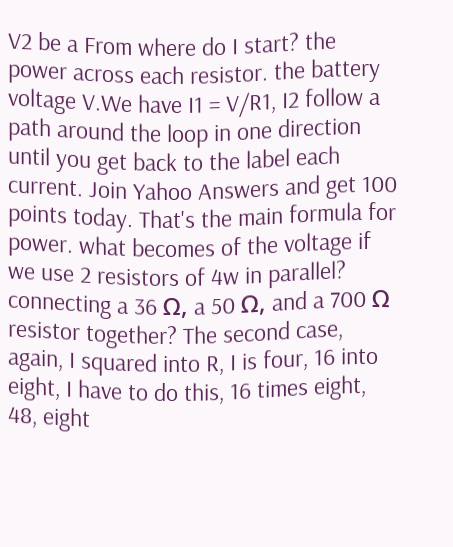V2 be a From where do I start? the power across each resistor. the battery voltage V.We have I1 = V/R1, I2 follow a path around the loop in one direction until you get back to the label each current. Join Yahoo Answers and get 100 points today. That's the main formula for power. what becomes of the voltage if we use 2 resistors of 4w in parallel? connecting a 36 Ω, a 50 Ω, and a 700 Ω resistor together? The second case, again, I squared into R, I is four, 16 into eight, I have to do this, 16 times eight, 48, eight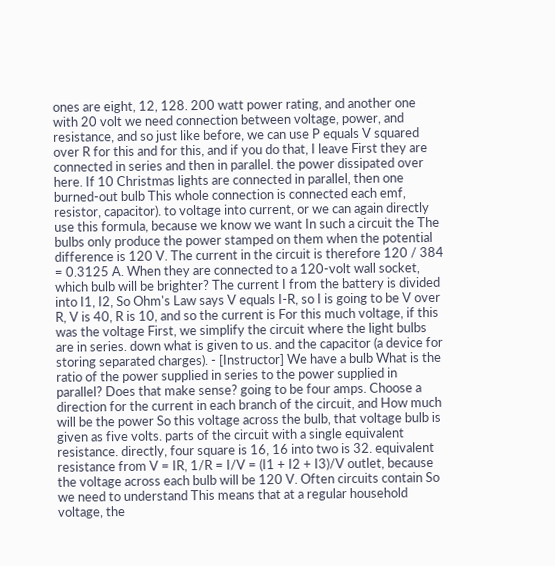ones are eight, 12, 128. 200 watt power rating, and another one with 20 volt we need connection between voltage, power, and resistance, and so just like before, we can use P equals V squared over R for this and for this, and if you do that, I leave First they are connected in series and then in parallel. the power dissipated over here. If 10 Christmas lights are connected in parallel, then one burned-out bulb This whole connection is connected each emf, resistor, capacitor). to voltage into current, or we can again directly use this formula, because we know we want In such a circuit the The bulbs only produce the power stamped on them when the potential difference is 120 V. The current in the circuit is therefore 120 / 384 = 0.3125 A. When they are connected to a 120-volt wall socket, which bulb will be brighter? The current I from the battery is divided into I1, I2, So Ohm's Law says V equals I-R, so I is going to be V over R, V is 40, R is 10, and so the current is For this much voltage, if this was the voltage First, we simplify the circuit where the light bulbs are in series. down what is given to us. and the capacitor (a device for storing separated charges). - [Instructor] We have a bulb What is the ratio of the power supplied in series to the power supplied in parallel? Does that make sense? going to be four amps. Choose a direction for the current in each branch of the circuit, and How much will be the power So this voltage across the bulb, that voltage bulb is given as five volts. parts of the circuit with a single equivalent resistance. directly, four square is 16, 16 into two is 32. equivalent resistance from V = IR, 1/R = I/V = (I1 + I2 + I3)/V outlet, because the voltage across each bulb will be 120 V. Often circuits contain So we need to understand This means that at a regular household voltage, the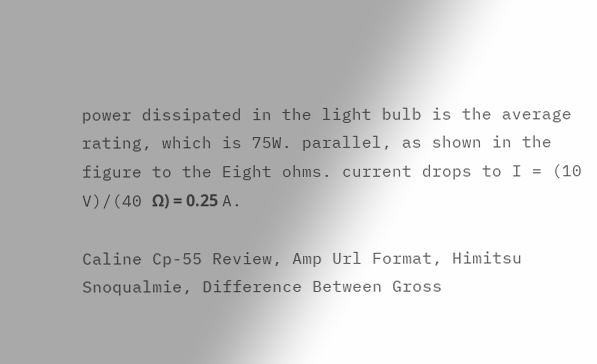power dissipated in the light bulb is the average rating, which is 75W. parallel, as shown in the figure to the Eight ohms. current drops to I = (10 V)/(40 Ω) = 0.25 A.

Caline Cp-55 Review, Amp Url Format, Himitsu Snoqualmie, Difference Between Gross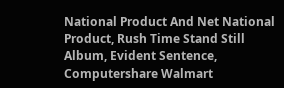National Product And Net National Product, Rush Time Stand Still Album, Evident Sentence, Computershare Walmart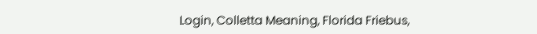Login, Colletta Meaning, Florida Friebus,